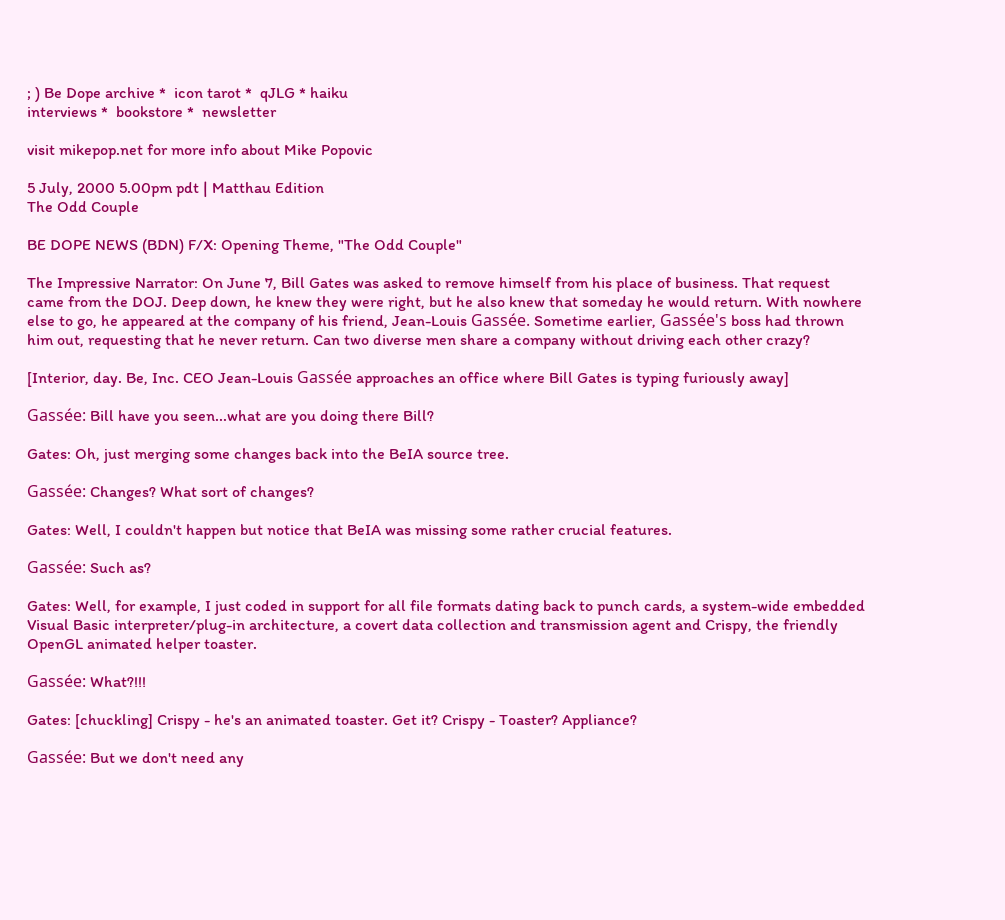; ) Be Dope archive *  icon tarot *  qJLG * haiku
interviews *  bookstore *  newsletter

visit mikepop.net for more info about Mike Popovic

5 July, 2000 5.00pm pdt | Matthau Edition
The Odd Couple

BE DOPE NEWS (BDN) F/X: Opening Theme, "The Odd Couple"

The Impressive Narrator: On June 7, Bill Gates was asked to remove himself from his place of business. That request came from the DOJ. Deep down, he knew they were right, but he also knew that someday he would return. With nowhere else to go, he appeared at the company of his friend, Jean-Louis Gassée. Sometime earlier, Gassée's boss had thrown him out, requesting that he never return. Can two diverse men share a company without driving each other crazy?

[Interior, day. Be, Inc. CEO Jean-Louis Gassée approaches an office where Bill Gates is typing furiously away]

Gassée: Bill have you seen...what are you doing there Bill?

Gates: Oh, just merging some changes back into the BeIA source tree.

Gassée: Changes? What sort of changes?

Gates: Well, I couldn't happen but notice that BeIA was missing some rather crucial features.

Gassée: Such as?

Gates: Well, for example, I just coded in support for all file formats dating back to punch cards, a system-wide embedded Visual Basic interpreter/plug-in architecture, a covert data collection and transmission agent and Crispy, the friendly OpenGL animated helper toaster.

Gassée: What?!!!

Gates: [chuckling] Crispy - he's an animated toaster. Get it? Crispy - Toaster? Appliance?

Gassée: But we don't need any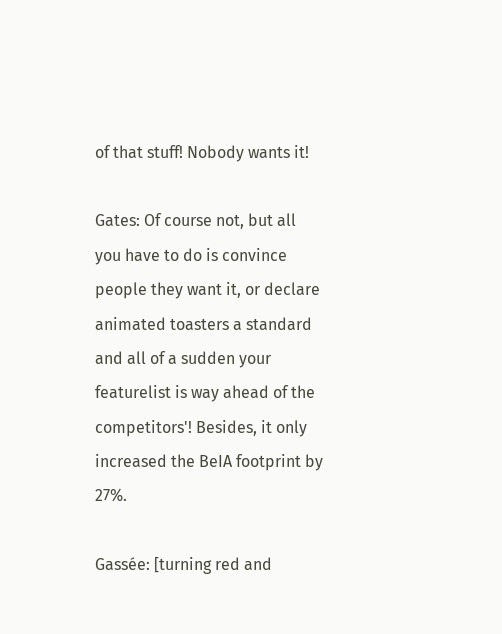of that stuff! Nobody wants it!

Gates: Of course not, but all you have to do is convince people they want it, or declare animated toasters a standard and all of a sudden your featurelist is way ahead of the competitors'! Besides, it only increased the BeIA footprint by 27%.

Gassée: [turning red and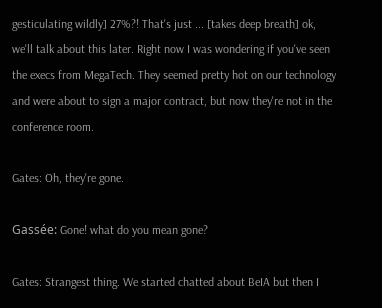gesticulating wildly] 27%?! That's just ... [takes deep breath] ok, we'll talk about this later. Right now I was wondering if you've seen the execs from MegaTech. They seemed pretty hot on our technology and were about to sign a major contract, but now they're not in the conference room.

Gates: Oh, they're gone.

Gassée: Gone! what do you mean gone?

Gates: Strangest thing. We started chatted about BeIA but then I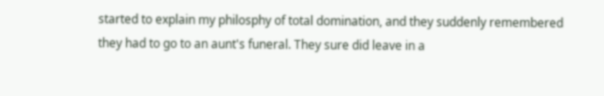started to explain my philosphy of total domination, and they suddenly remembered they had to go to an aunt's funeral. They sure did leave in a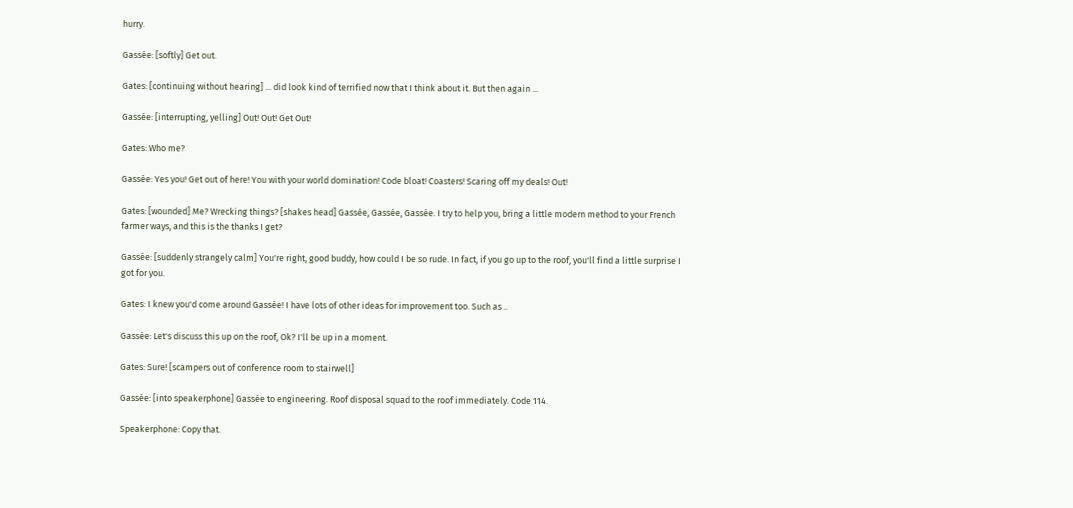hurry.

Gassée: [softly] Get out.

Gates: [continuing without hearing] ... did look kind of terrified now that I think about it. But then again ...

Gassée: [interrupting, yelling] Out! Out! Get Out!

Gates: Who me?

Gassée: Yes you! Get out of here! You with your world domination! Code bloat! Coasters! Scaring off my deals! Out!

Gates: [wounded] Me? Wrecking things? [shakes head] Gassée, Gassée, Gassée. I try to help you, bring a little modern method to your French farmer ways, and this is the thanks I get?

Gassée: [suddenly strangely calm] You're right, good buddy, how could I be so rude. In fact, if you go up to the roof, you'll find a little surprise I got for you.

Gates: I knew you'd come around Gassée! I have lots of other ideas for improvement too. Such as ..

Gassée: Let's discuss this up on the roof, Ok? I'll be up in a moment.

Gates: Sure! [scampers out of conference room to stairwell]

Gassée: [into speakerphone] Gassée to engineering. Roof disposal squad to the roof immediately. Code 114.

Speakerphone: Copy that.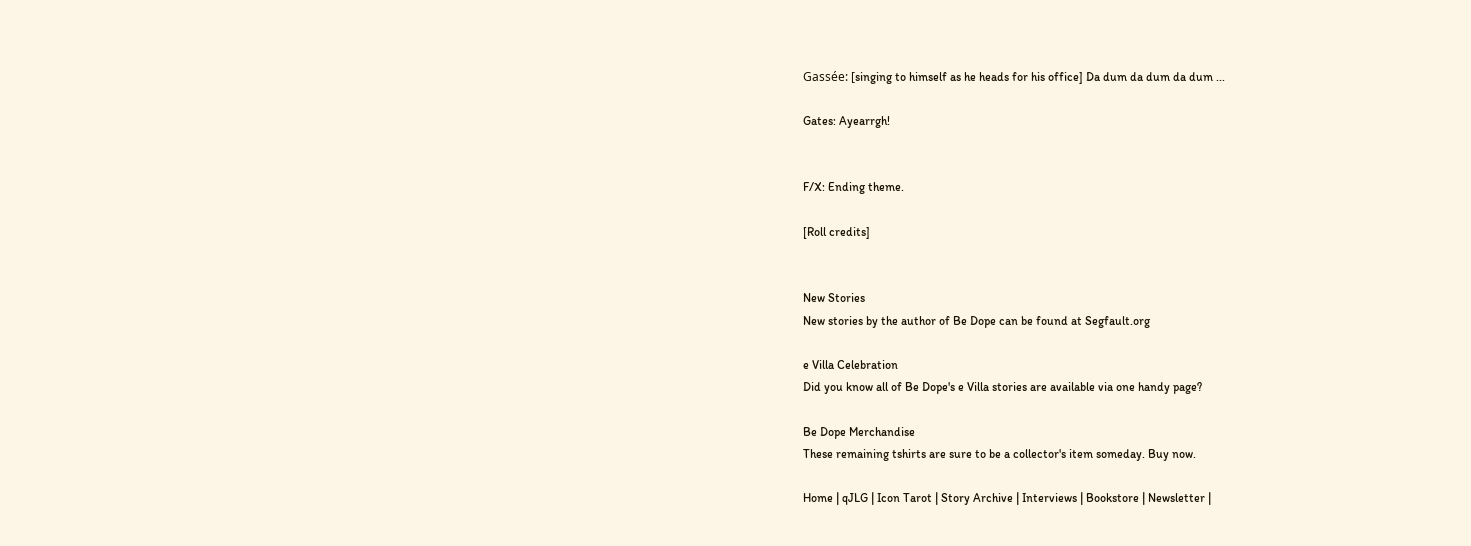Gassée: [singing to himself as he heads for his office] Da dum da dum da dum ...

Gates: Ayearrgh!


F/X: Ending theme.

[Roll credits]


New Stories
New stories by the author of Be Dope can be found at Segfault.org

e Villa Celebration
Did you know all of Be Dope's e Villa stories are available via one handy page?

Be Dope Merchandise
These remaining tshirts are sure to be a collector's item someday. Buy now.

Home | qJLG | Icon Tarot | Story Archive | Interviews | Bookstore | Newsletter |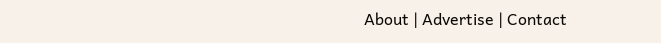About | Advertise | Contact